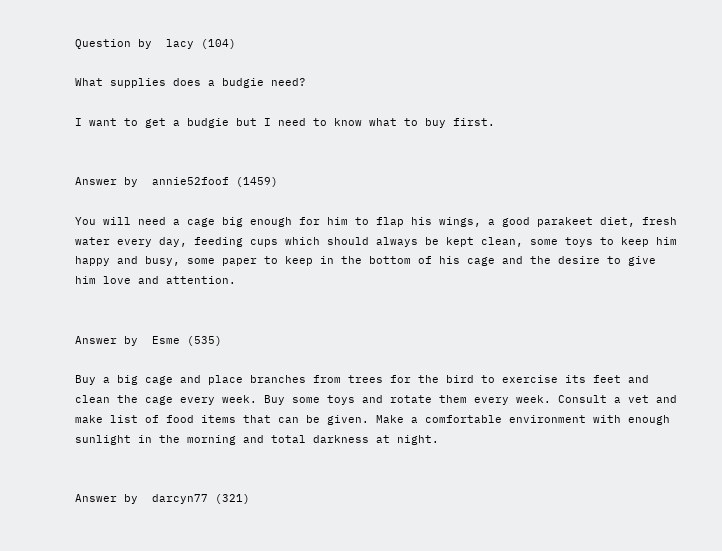Question by  lacy (104)

What supplies does a budgie need?

I want to get a budgie but I need to know what to buy first.


Answer by  annie52foof (1459)

You will need a cage big enough for him to flap his wings, a good parakeet diet, fresh water every day, feeding cups which should always be kept clean, some toys to keep him happy and busy, some paper to keep in the bottom of his cage and the desire to give him love and attention.


Answer by  Esme (535)

Buy a big cage and place branches from trees for the bird to exercise its feet and clean the cage every week. Buy some toys and rotate them every week. Consult a vet and make list of food items that can be given. Make a comfortable environment with enough sunlight in the morning and total darkness at night.


Answer by  darcyn77 (321)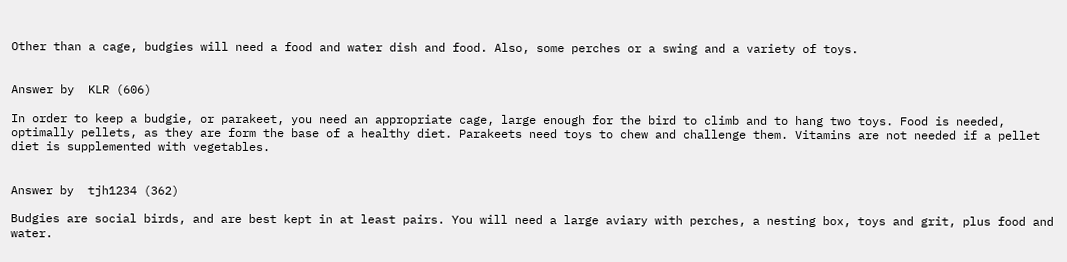Other than a cage, budgies will need a food and water dish and food. Also, some perches or a swing and a variety of toys.


Answer by  KLR (606)

In order to keep a budgie, or parakeet, you need an appropriate cage, large enough for the bird to climb and to hang two toys. Food is needed, optimally pellets, as they are form the base of a healthy diet. Parakeets need toys to chew and challenge them. Vitamins are not needed if a pellet diet is supplemented with vegetables.


Answer by  tjh1234 (362)

Budgies are social birds, and are best kept in at least pairs. You will need a large aviary with perches, a nesting box, toys and grit, plus food and water.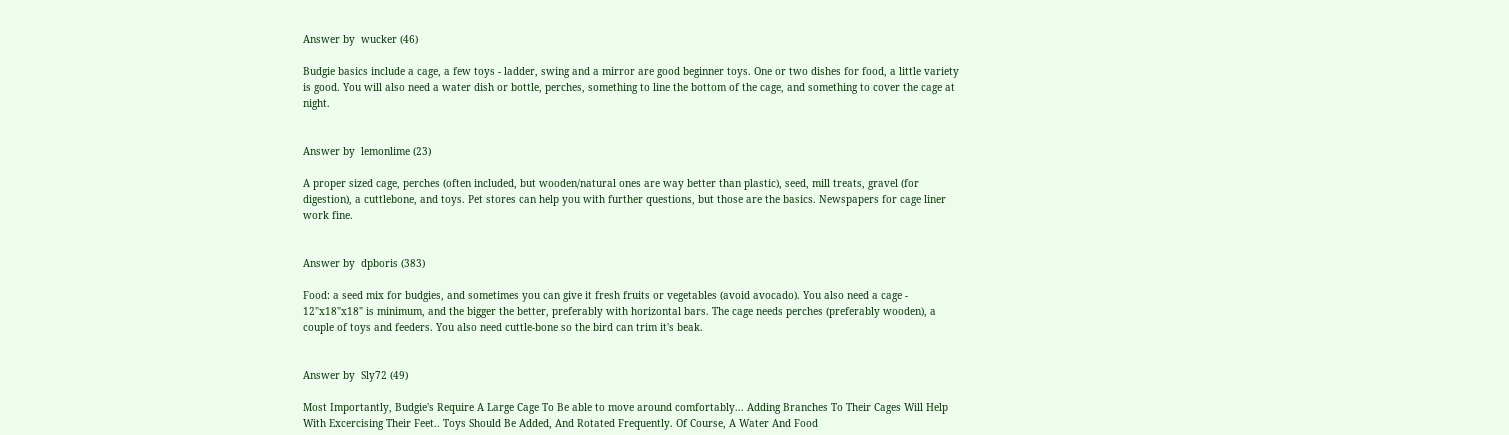Answer by  wucker (46)

Budgie basics include a cage, a few toys - ladder, swing and a mirror are good beginner toys. One or two dishes for food, a little variety is good. You will also need a water dish or bottle, perches, something to line the bottom of the cage, and something to cover the cage at night.


Answer by  lemonlime (23)

A proper sized cage, perches (often included, but wooden/natural ones are way better than plastic), seed, mill treats, gravel (for digestion), a cuttlebone, and toys. Pet stores can help you with further questions, but those are the basics. Newspapers for cage liner work fine.


Answer by  dpboris (383)

Food: a seed mix for budgies, and sometimes you can give it fresh fruits or vegetables (avoid avocado). You also need a cage - 12"x18"x18" is minimum, and the bigger the better, preferably with horizontal bars. The cage needs perches (preferably wooden), a couple of toys and feeders. You also need cuttle-bone so the bird can trim it's beak.


Answer by  Sly72 (49)

Most Importantly, Budgie's Require A Large Cage To Be able to move around comfortably... Adding Branches To Their Cages Will Help With Excercising Their Feet.. Toys Should Be Added, And Rotated Frequently. Of Course, A Water And Food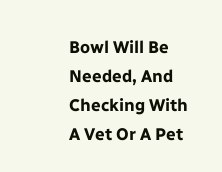Bowl Will Be Needed, And Checking With A Vet Or A Pet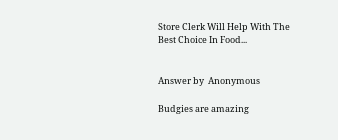Store Clerk Will Help With The Best Choice In Food...


Answer by  Anonymous

Budgies are amazing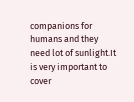companions for humans and they need lot of sunlight.It is very important to cover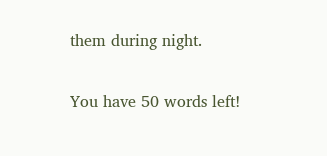them during night.

You have 50 words left!